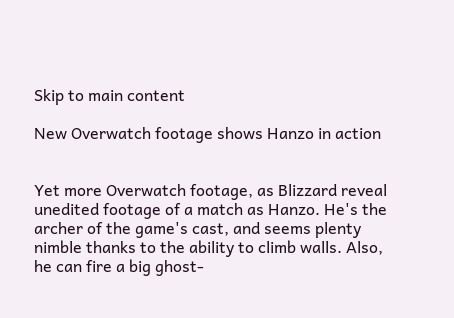Skip to main content

New Overwatch footage shows Hanzo in action


Yet more Overwatch footage, as Blizzard reveal unedited footage of a match as Hanzo. He's the archer of the game's cast, and seems plenty nimble thanks to the ability to climb walls. Also, he can fire a big ghost-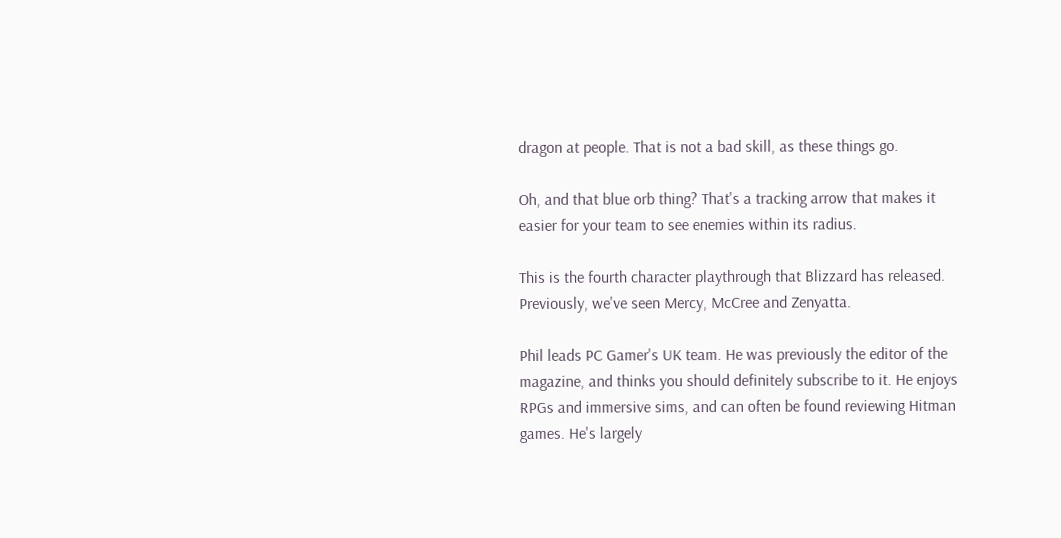dragon at people. That is not a bad skill, as these things go.

Oh, and that blue orb thing? That's a tracking arrow that makes it easier for your team to see enemies within its radius.

This is the fourth character playthrough that Blizzard has released. Previously, we've seen Mercy, McCree and Zenyatta.

Phil leads PC Gamer's UK team. He was previously the editor of the magazine, and thinks you should definitely subscribe to it. He enjoys RPGs and immersive sims, and can often be found reviewing Hitman games. He's largely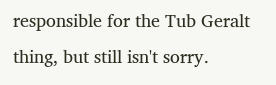responsible for the Tub Geralt thing, but still isn't sorry.